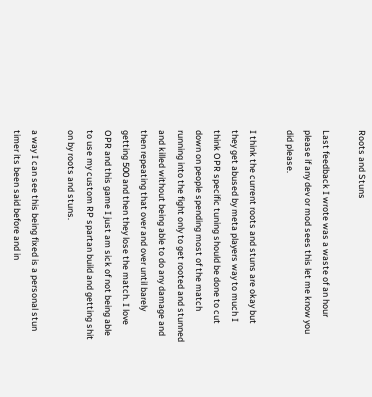Roots and Stuns

Last feedback I wrote was a waste of an hour please if any dev or mod sees this let me know you did please.

I think the current roots and stuns are okay but they get abused by meta players way to much I think OPR specific tuning should be done to cut down on people spending most of the match running into the fight only to get rooted and stunned and killed without being able to do any damage and then repeating that over and over until barely getting 500 and then they lose the match. I love OPR and this game I just am sick of not being able to use my custom RP spartan build and getting shit on by roots and stuns.

a way I can see this being fixed is a personal stun timer its been said before and in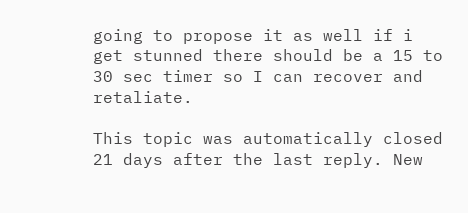going to propose it as well if i get stunned there should be a 15 to 30 sec timer so I can recover and retaliate.

This topic was automatically closed 21 days after the last reply. New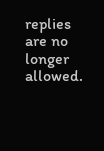replies are no longer allowed.